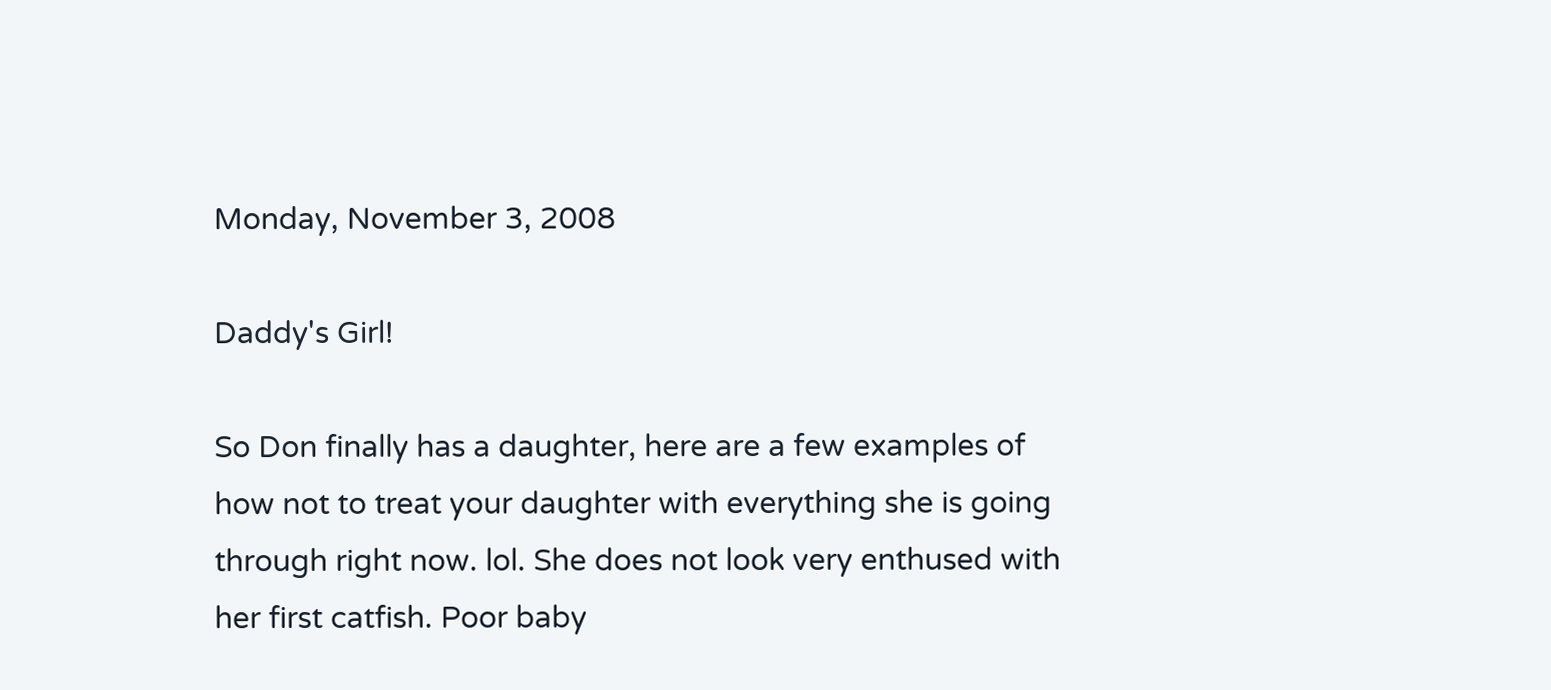Monday, November 3, 2008

Daddy's Girl!

So Don finally has a daughter, here are a few examples of how not to treat your daughter with everything she is going through right now. lol. She does not look very enthused with her first catfish. Poor baby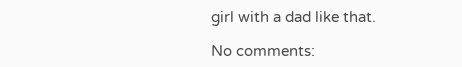girl with a dad like that.

No comments: